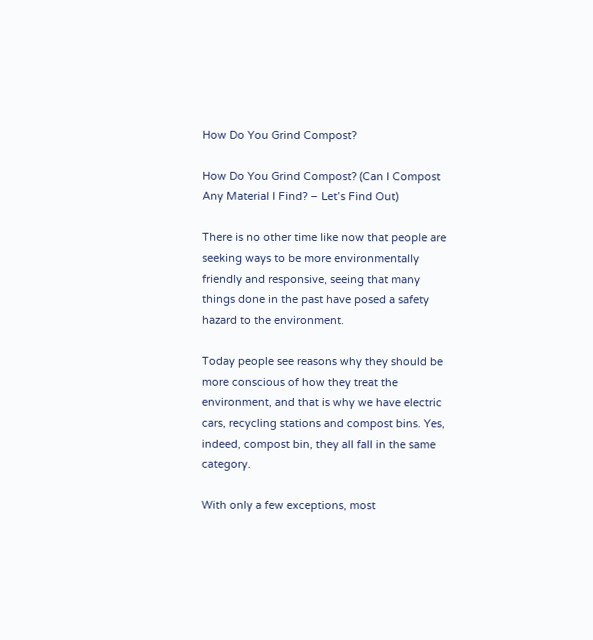How Do You Grind Compost?

How Do You Grind Compost? (Can I Compost Any Material I Find? – Let’s Find Out)

There is no other time like now that people are seeking ways to be more environmentally friendly and responsive, seeing that many things done in the past have posed a safety hazard to the environment.

Today people see reasons why they should be more conscious of how they treat the environment, and that is why we have electric cars, recycling stations and compost bins. Yes, indeed, compost bin, they all fall in the same category.

With only a few exceptions, most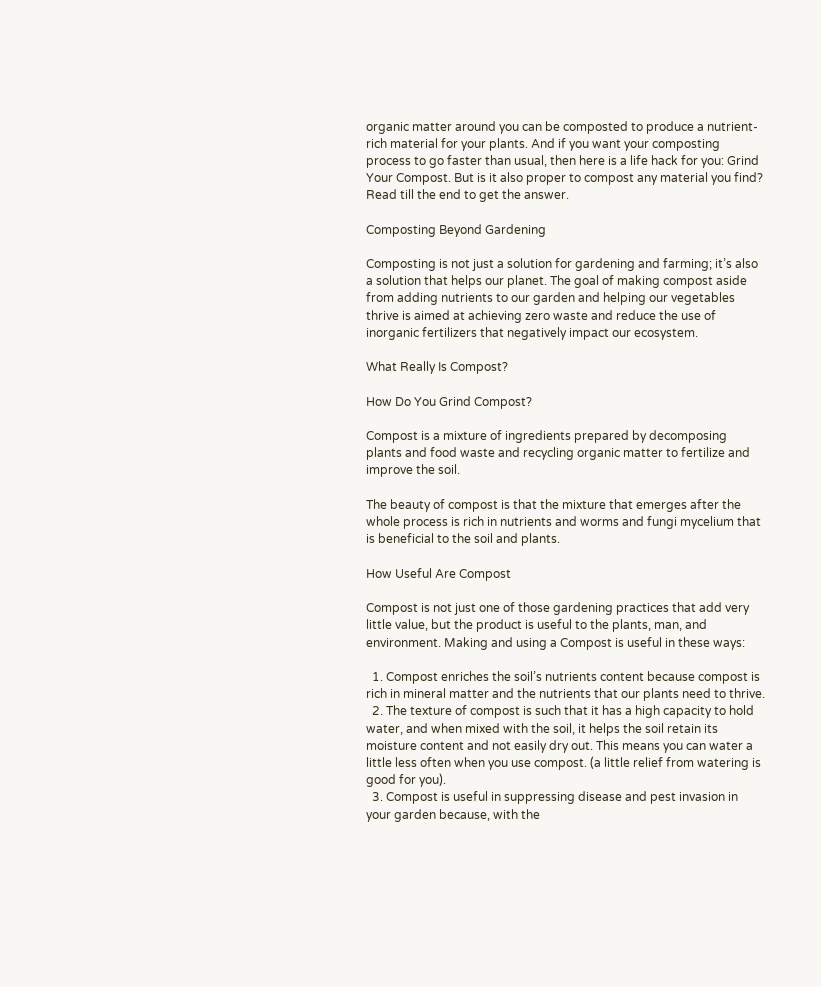organic matter around you can be composted to produce a nutrient-rich material for your plants. And if you want your composting process to go faster than usual, then here is a life hack for you: Grind Your Compost. But is it also proper to compost any material you find? Read till the end to get the answer.

Composting Beyond Gardening

Composting is not just a solution for gardening and farming; it’s also a solution that helps our planet. The goal of making compost aside from adding nutrients to our garden and helping our vegetables thrive is aimed at achieving zero waste and reduce the use of inorganic fertilizers that negatively impact our ecosystem.

What Really Is Compost?

How Do You Grind Compost?

Compost is a mixture of ingredients prepared by decomposing plants and food waste and recycling organic matter to fertilize and improve the soil.

The beauty of compost is that the mixture that emerges after the whole process is rich in nutrients and worms and fungi mycelium that is beneficial to the soil and plants.

How Useful Are Compost

Compost is not just one of those gardening practices that add very little value, but the product is useful to the plants, man, and environment. Making and using a Compost is useful in these ways:

  1. Compost enriches the soil’s nutrients content because compost is rich in mineral matter and the nutrients that our plants need to thrive.
  2. The texture of compost is such that it has a high capacity to hold water, and when mixed with the soil, it helps the soil retain its moisture content and not easily dry out. This means you can water a little less often when you use compost. (a little relief from watering is good for you).
  3. Compost is useful in suppressing disease and pest invasion in your garden because, with the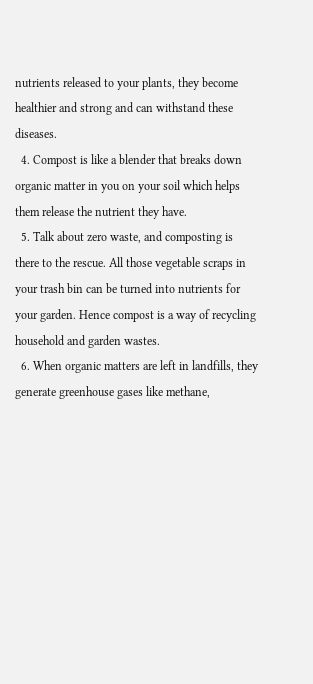nutrients released to your plants, they become healthier and strong and can withstand these diseases.
  4. Compost is like a blender that breaks down organic matter in you on your soil which helps them release the nutrient they have.
  5. Talk about zero waste, and composting is there to the rescue. All those vegetable scraps in your trash bin can be turned into nutrients for your garden. Hence compost is a way of recycling household and garden wastes.
  6. When organic matters are left in landfills, they generate greenhouse gases like methane,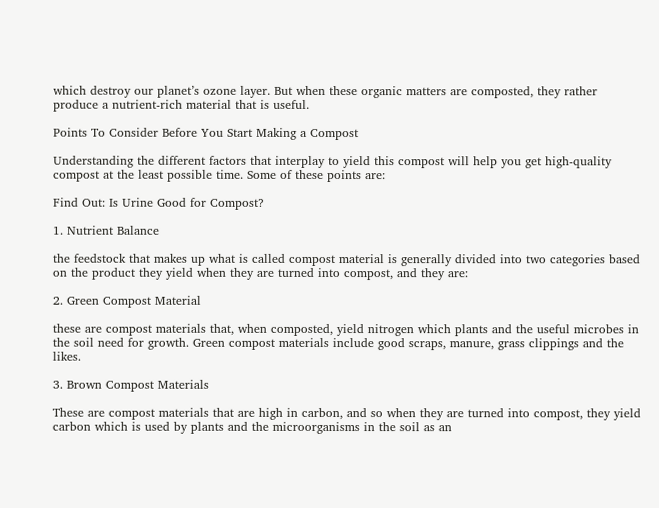which destroy our planet’s ozone layer. But when these organic matters are composted, they rather produce a nutrient-rich material that is useful.

Points To Consider Before You Start Making a Compost

Understanding the different factors that interplay to yield this compost will help you get high-quality compost at the least possible time. Some of these points are:

Find Out: Is Urine Good for Compost?

1. Nutrient Balance

the feedstock that makes up what is called compost material is generally divided into two categories based on the product they yield when they are turned into compost, and they are:

2. Green Compost Material

these are compost materials that, when composted, yield nitrogen which plants and the useful microbes in the soil need for growth. Green compost materials include good scraps, manure, grass clippings and the likes.

3. Brown Compost Materials

These are compost materials that are high in carbon, and so when they are turned into compost, they yield carbon which is used by plants and the microorganisms in the soil as an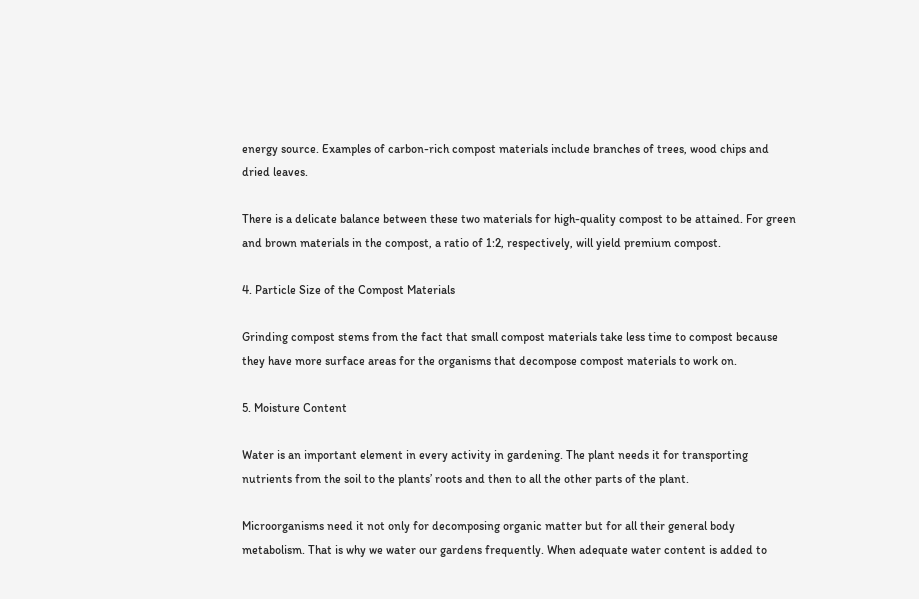energy source. Examples of carbon-rich compost materials include branches of trees, wood chips and dried leaves.

There is a delicate balance between these two materials for high-quality compost to be attained. For green and brown materials in the compost, a ratio of 1:2, respectively, will yield premium compost.

4. Particle Size of the Compost Materials

Grinding compost stems from the fact that small compost materials take less time to compost because they have more surface areas for the organisms that decompose compost materials to work on.

5. Moisture Content

Water is an important element in every activity in gardening. The plant needs it for transporting nutrients from the soil to the plants’ roots and then to all the other parts of the plant.

Microorganisms need it not only for decomposing organic matter but for all their general body metabolism. That is why we water our gardens frequently. When adequate water content is added to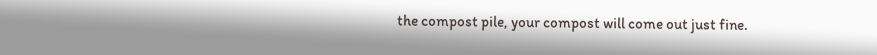the compost pile, your compost will come out just fine.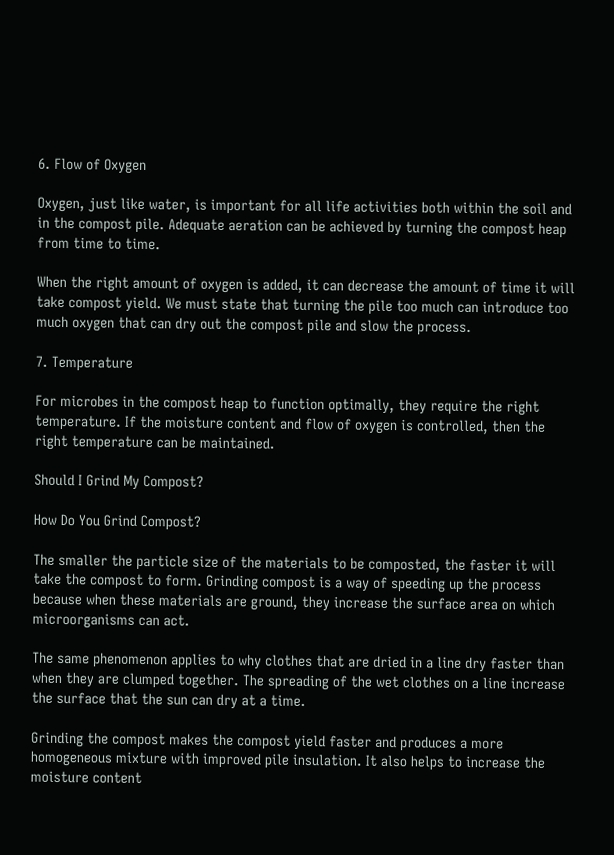6. Flow of Oxygen

Oxygen, just like water, is important for all life activities both within the soil and in the compost pile. Adequate aeration can be achieved by turning the compost heap from time to time.

When the right amount of oxygen is added, it can decrease the amount of time it will take compost yield. We must state that turning the pile too much can introduce too much oxygen that can dry out the compost pile and slow the process.

7. Temperature

For microbes in the compost heap to function optimally, they require the right temperature. If the moisture content and flow of oxygen is controlled, then the right temperature can be maintained.

Should I Grind My Compost?

How Do You Grind Compost?

The smaller the particle size of the materials to be composted, the faster it will take the compost to form. Grinding compost is a way of speeding up the process because when these materials are ground, they increase the surface area on which microorganisms can act.

The same phenomenon applies to why clothes that are dried in a line dry faster than when they are clumped together. The spreading of the wet clothes on a line increase the surface that the sun can dry at a time.

Grinding the compost makes the compost yield faster and produces a more homogeneous mixture with improved pile insulation. It also helps to increase the moisture content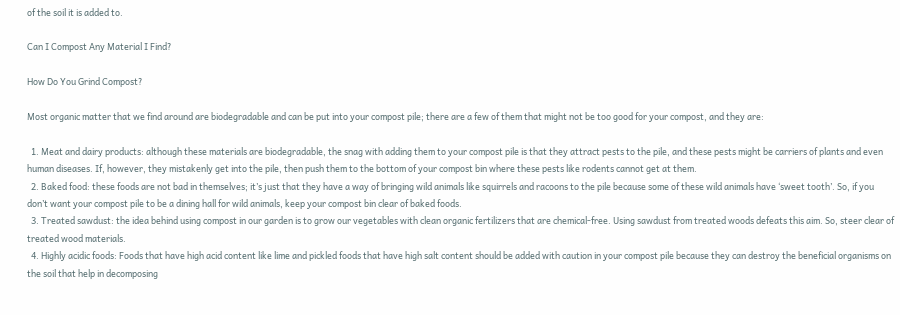of the soil it is added to.

Can I Compost Any Material I Find?

How Do You Grind Compost?

Most organic matter that we find around are biodegradable and can be put into your compost pile; there are a few of them that might not be too good for your compost, and they are:

  1. Meat and dairy products: although these materials are biodegradable, the snag with adding them to your compost pile is that they attract pests to the pile, and these pests might be carriers of plants and even human diseases. If, however, they mistakenly get into the pile, then push them to the bottom of your compost bin where these pests like rodents cannot get at them.
  2. Baked food: these foods are not bad in themselves; it’s just that they have a way of bringing wild animals like squirrels and racoons to the pile because some of these wild animals have ‘sweet tooth’. So, if you don’t want your compost pile to be a dining hall for wild animals, keep your compost bin clear of baked foods.
  3. Treated sawdust: the idea behind using compost in our garden is to grow our vegetables with clean organic fertilizers that are chemical-free. Using sawdust from treated woods defeats this aim. So, steer clear of treated wood materials.
  4. Highly acidic foods: Foods that have high acid content like lime and pickled foods that have high salt content should be added with caution in your compost pile because they can destroy the beneficial organisms on the soil that help in decomposing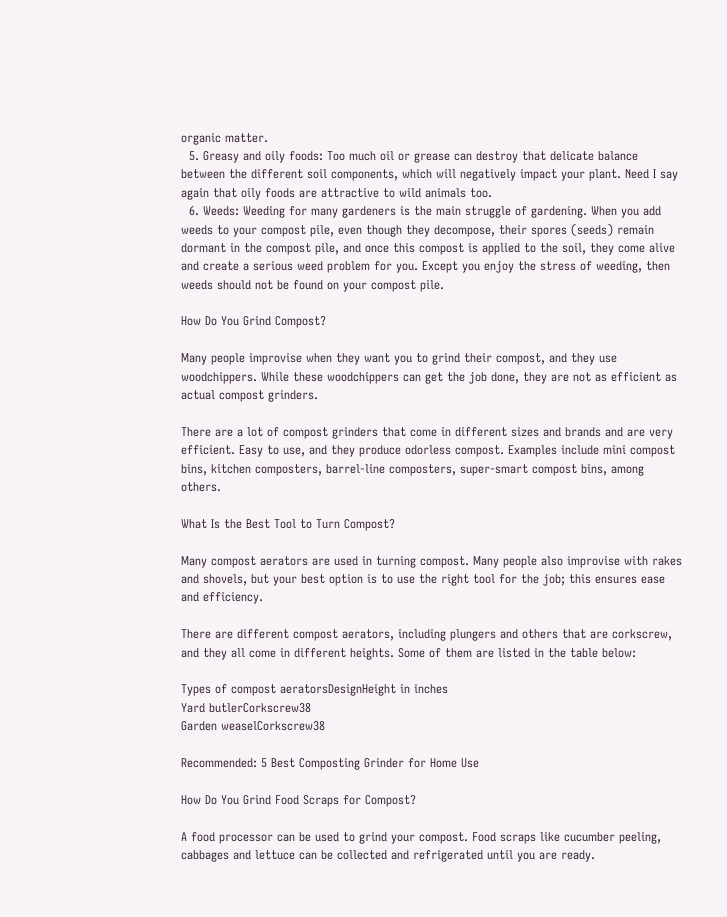organic matter.
  5. Greasy and oily foods: Too much oil or grease can destroy that delicate balance between the different soil components, which will negatively impact your plant. Need I say again that oily foods are attractive to wild animals too.
  6. Weeds: Weeding for many gardeners is the main struggle of gardening. When you add weeds to your compost pile, even though they decompose, their spores (seeds) remain dormant in the compost pile, and once this compost is applied to the soil, they come alive and create a serious weed problem for you. Except you enjoy the stress of weeding, then weeds should not be found on your compost pile.

How Do You Grind Compost?

Many people improvise when they want you to grind their compost, and they use woodchippers. While these woodchippers can get the job done, they are not as efficient as actual compost grinders.

There are a lot of compost grinders that come in different sizes and brands and are very efficient. Easy to use, and they produce odorless compost. Examples include mini compost bins, kitchen composters, barrel-line composters, super-smart compost bins, among others.

What Is the Best Tool to Turn Compost?

Many compost aerators are used in turning compost. Many people also improvise with rakes and shovels, but your best option is to use the right tool for the job; this ensures ease and efficiency.

There are different compost aerators, including plungers and others that are corkscrew, and they all come in different heights. Some of them are listed in the table below:

Types of compost aeratorsDesignHeight in inches
Yard butlerCorkscrew38
Garden weaselCorkscrew38

Recommended: 5 Best Composting Grinder for Home Use

How Do You Grind Food Scraps for Compost?

A food processor can be used to grind your compost. Food scraps like cucumber peeling, cabbages and lettuce can be collected and refrigerated until you are ready.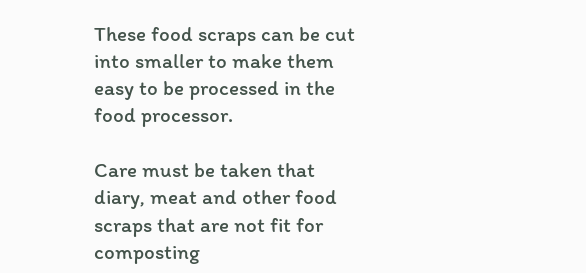These food scraps can be cut into smaller to make them easy to be processed in the food processor.

Care must be taken that diary, meat and other food scraps that are not fit for composting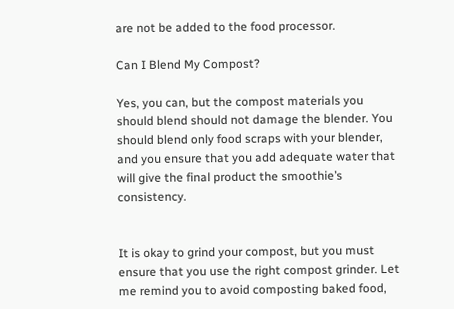are not be added to the food processor.

Can I Blend My Compost?

Yes, you can, but the compost materials you should blend should not damage the blender. You should blend only food scraps with your blender, and you ensure that you add adequate water that will give the final product the smoothie’s consistency.


It is okay to grind your compost, but you must ensure that you use the right compost grinder. Let me remind you to avoid composting baked food,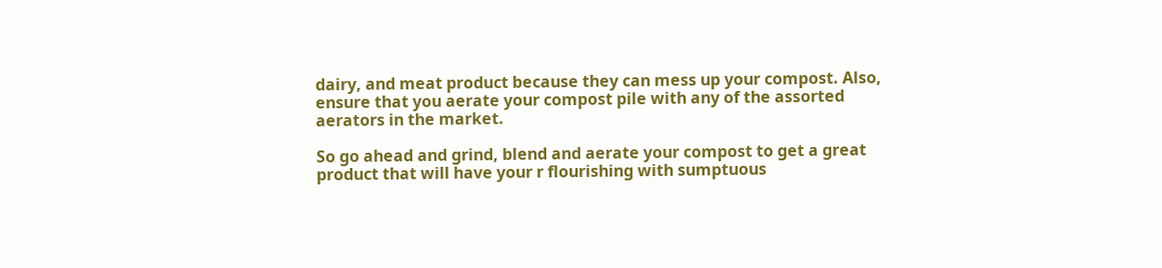dairy, and meat product because they can mess up your compost. Also, ensure that you aerate your compost pile with any of the assorted aerators in the market.

So go ahead and grind, blend and aerate your compost to get a great product that will have your r flourishing with sumptuous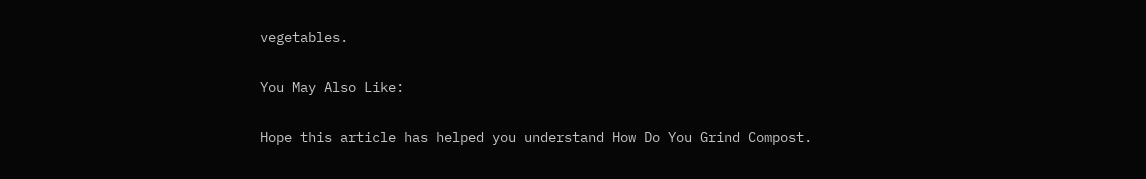vegetables.

You May Also Like:

Hope this article has helped you understand How Do You Grind Compost.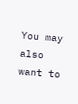You may also want to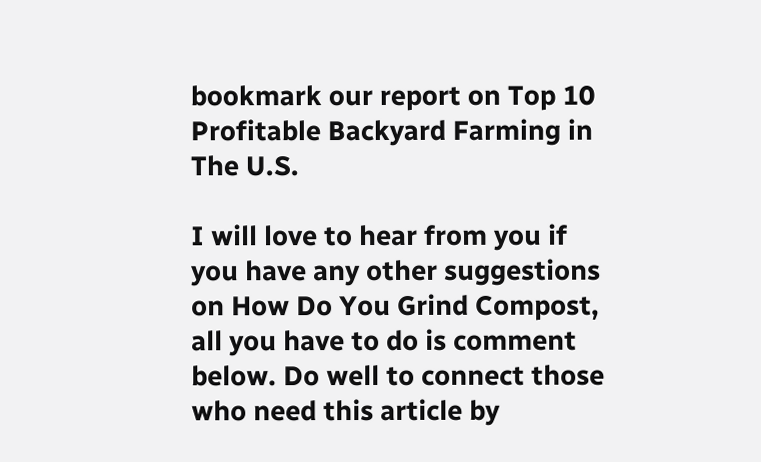bookmark our report on Top 10 Profitable Backyard Farming in The U.S.

I will love to hear from you if you have any other suggestions on How Do You Grind Compost, all you have to do is comment below. Do well to connect those who need this article by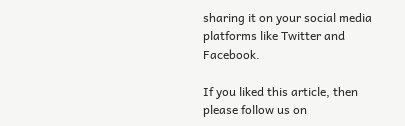sharing it on your social media platforms like Twitter and Facebook.

If you liked this article, then please follow us on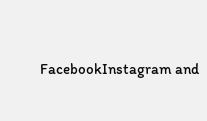FacebookInstagram and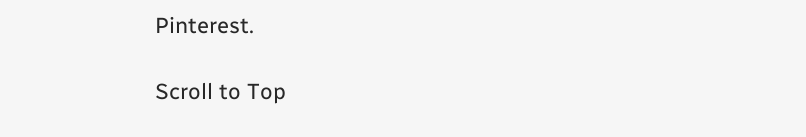Pinterest.

Scroll to Top